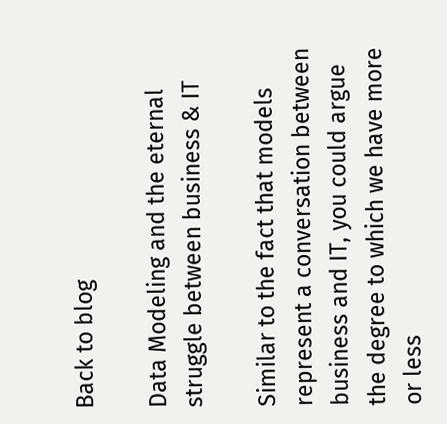Back to blog

Data Modeling and the eternal struggle between business & IT

Similar to the fact that models represent a conversation between business and IT, you could argue the degree to which we have more or less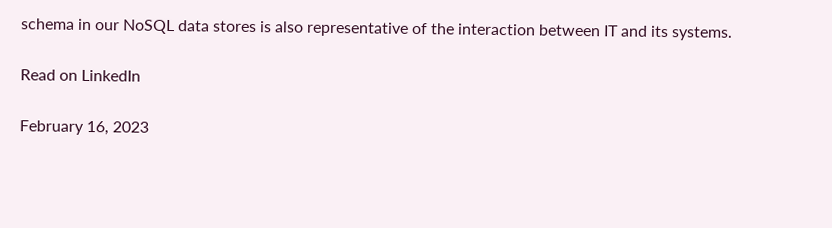schema in our NoSQL data stores is also representative of the interaction between IT and its systems.

Read on LinkedIn

February 16, 2023